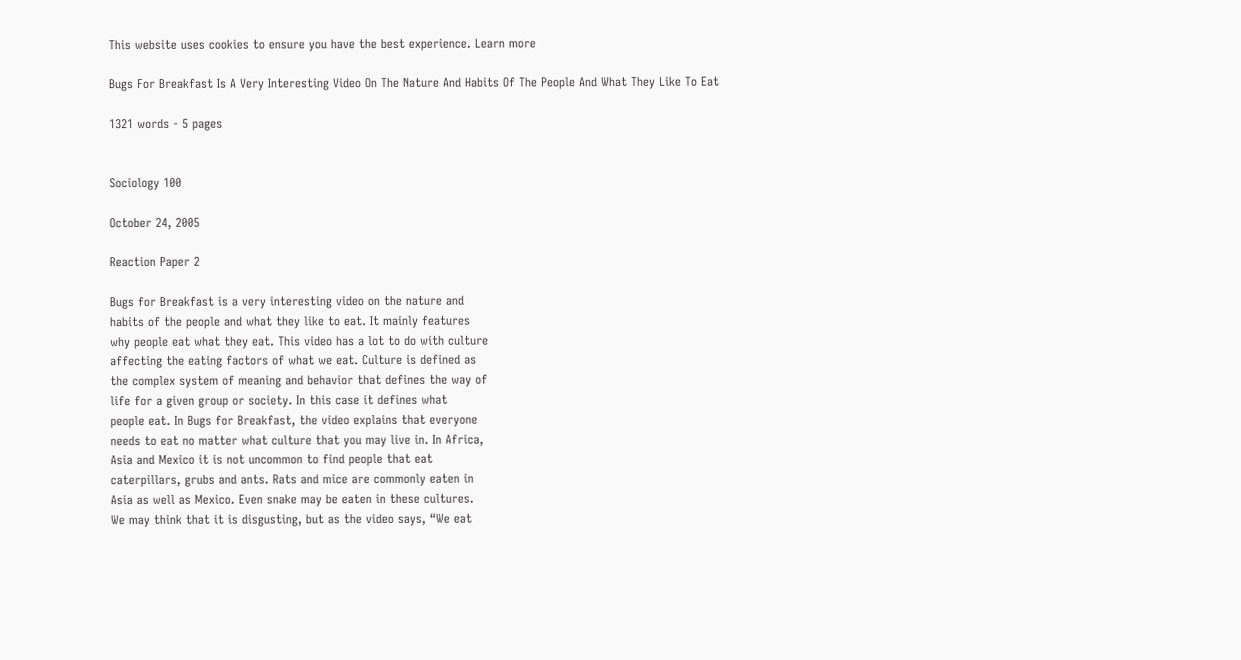This website uses cookies to ensure you have the best experience. Learn more

Bugs For Breakfast Is A Very Interesting Video On The Nature And Habits Of The People And What They Like To Eat

1321 words - 5 pages


Sociology 100

October 24, 2005

Reaction Paper 2

Bugs for Breakfast is a very interesting video on the nature and
habits of the people and what they like to eat. It mainly features
why people eat what they eat. This video has a lot to do with culture
affecting the eating factors of what we eat. Culture is defined as
the complex system of meaning and behavior that defines the way of
life for a given group or society. In this case it defines what
people eat. In Bugs for Breakfast, the video explains that everyone
needs to eat no matter what culture that you may live in. In Africa,
Asia and Mexico it is not uncommon to find people that eat
caterpillars, grubs and ants. Rats and mice are commonly eaten in
Asia as well as Mexico. Even snake may be eaten in these cultures.
We may think that it is disgusting, but as the video says, “We eat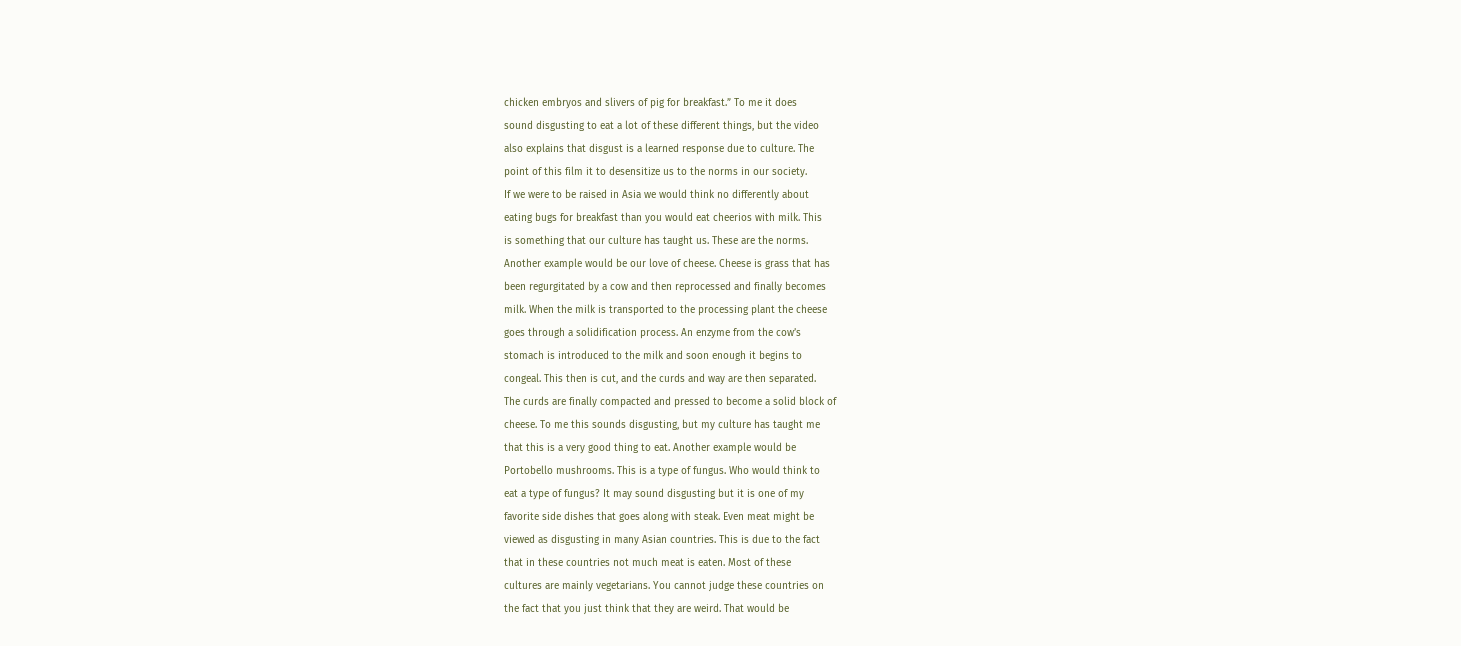chicken embryos and slivers of pig for breakfast.” To me it does
sound disgusting to eat a lot of these different things, but the video
also explains that disgust is a learned response due to culture. The
point of this film it to desensitize us to the norms in our society.
If we were to be raised in Asia we would think no differently about
eating bugs for breakfast than you would eat cheerios with milk. This
is something that our culture has taught us. These are the norms.
Another example would be our love of cheese. Cheese is grass that has
been regurgitated by a cow and then reprocessed and finally becomes
milk. When the milk is transported to the processing plant the cheese
goes through a solidification process. An enzyme from the cow’s
stomach is introduced to the milk and soon enough it begins to
congeal. This then is cut, and the curds and way are then separated.
The curds are finally compacted and pressed to become a solid block of
cheese. To me this sounds disgusting, but my culture has taught me
that this is a very good thing to eat. Another example would be
Portobello mushrooms. This is a type of fungus. Who would think to
eat a type of fungus? It may sound disgusting but it is one of my
favorite side dishes that goes along with steak. Even meat might be
viewed as disgusting in many Asian countries. This is due to the fact
that in these countries not much meat is eaten. Most of these
cultures are mainly vegetarians. You cannot judge these countries on
the fact that you just think that they are weird. That would be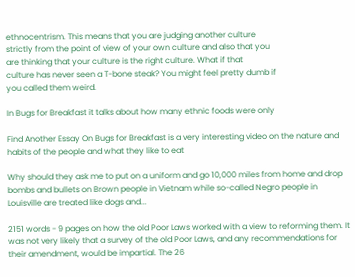ethnocentrism. This means that you are judging another culture
strictly from the point of view of your own culture and also that you
are thinking that your culture is the right culture. What if that
culture has never seen a T-bone steak? You might feel pretty dumb if
you called them weird.

In Bugs for Breakfast it talks about how many ethnic foods were only

Find Another Essay On Bugs for Breakfast is a very interesting video on the nature and habits of the people and what they like to eat

Why should they ask me to put on a uniform and go 10,000 miles from home and drop bombs and bullets on Brown people in Vietnam while so-called Negro people in Louisville are treated like dogs and...

2151 words - 9 pages on how the old Poor Laws worked with a view to reforming them. It was not very likely that a survey of the old Poor Laws, and any recommendations for their amendment, would be impartial. The 26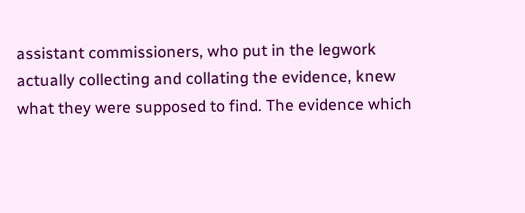assistant commissioners, who put in the legwork actually collecting and collating the evidence, knew what they were supposed to find. The evidence which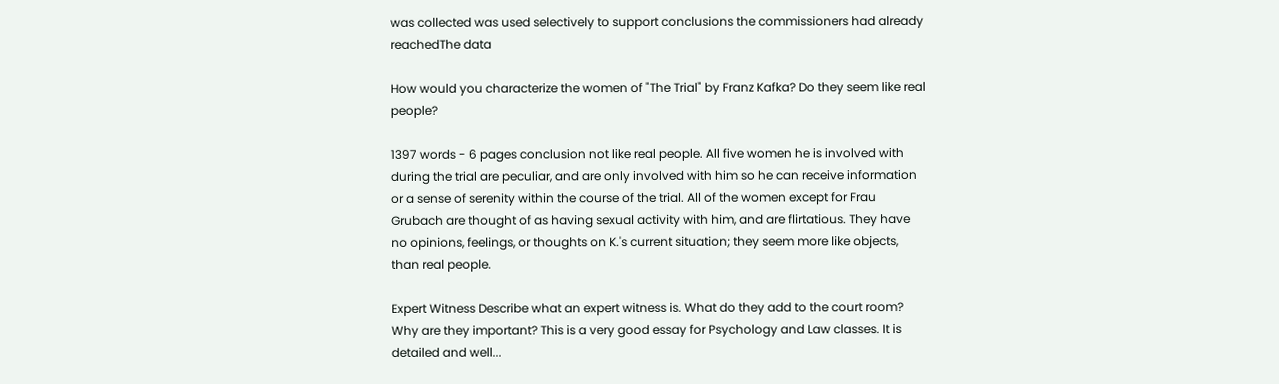was collected was used selectively to support conclusions the commissioners had already reachedThe data

How would you characterize the women of "The Trial" by Franz Kafka? Do they seem like real people?

1397 words - 6 pages conclusion not like real people. All five women he is involved with during the trial are peculiar, and are only involved with him so he can receive information or a sense of serenity within the course of the trial. All of the women except for Frau Grubach are thought of as having sexual activity with him, and are flirtatious. They have no opinions, feelings, or thoughts on K.'s current situation; they seem more like objects, than real people.

Expert Witness Describe what an expert witness is. What do they add to the court room? Why are they important? This is a very good essay for Psychology and Law classes. It is detailed and well...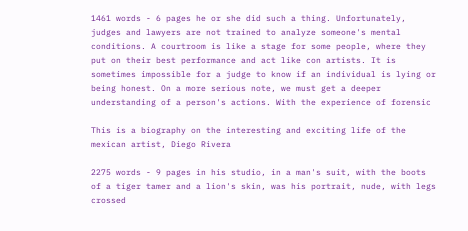1461 words - 6 pages he or she did such a thing. Unfortunately, judges and lawyers are not trained to analyze someone's mental conditions. A courtroom is like a stage for some people, where they put on their best performance and act like con artists. It is sometimes impossible for a judge to know if an individual is lying or being honest. On a more serious note, we must get a deeper understanding of a person's actions. With the experience of forensic

This is a biography on the interesting and exciting life of the mexican artist, Diego Rivera

2275 words - 9 pages in his studio, in a man's suit, with the boots of a tiger tamer and a lion's skin, was his portrait, nude, with legs crossed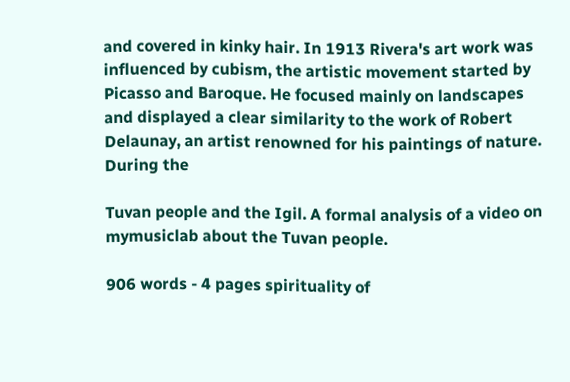and covered in kinky hair. In 1913 Rivera's art work was influenced by cubism, the artistic movement started by Picasso and Baroque. He focused mainly on landscapes and displayed a clear similarity to the work of Robert Delaunay, an artist renowned for his paintings of nature. During the

Tuvan people and the Igil. A formal analysis of a video on mymusiclab about the Tuvan people.

906 words - 4 pages spirituality of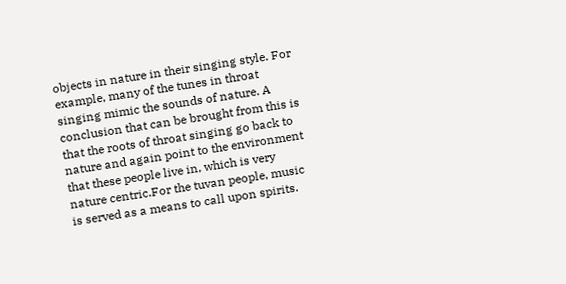objects in nature in their singing style. For example, many of the tunes in throat singing mimic the sounds of nature. A conclusion that can be brought from this is that the roots of throat singing go back to nature and again point to the environment that these people live in, which is very nature centric.For the tuvan people, music is served as a means to call upon spirits.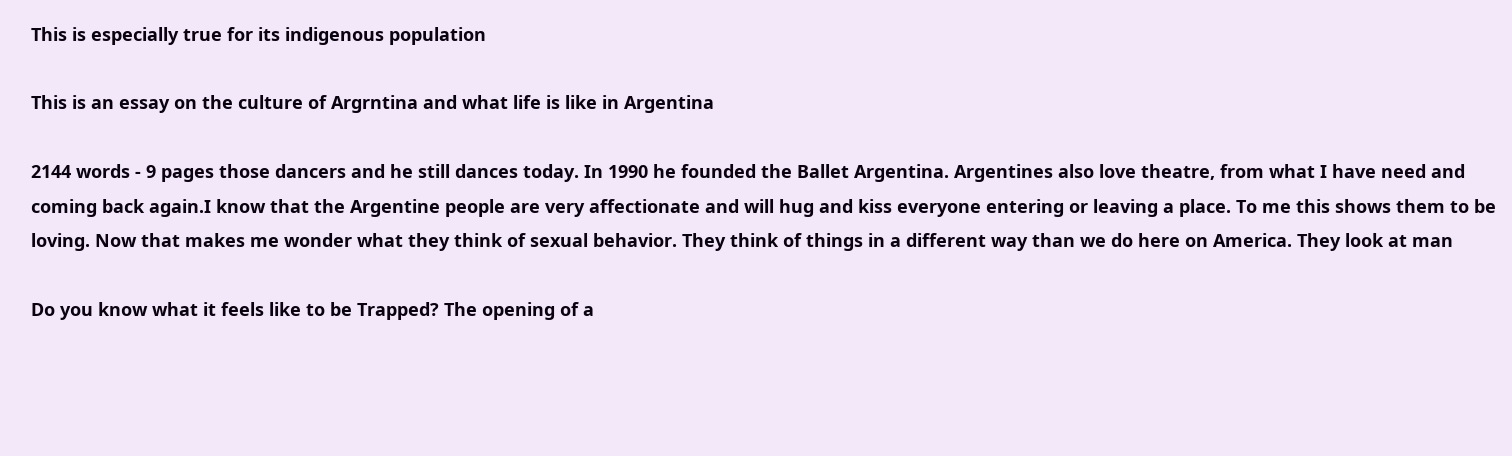This is especially true for its indigenous population

This is an essay on the culture of Argrntina and what life is like in Argentina

2144 words - 9 pages those dancers and he still dances today. In 1990 he founded the Ballet Argentina. Argentines also love theatre, from what I have need and coming back again.I know that the Argentine people are very affectionate and will hug and kiss everyone entering or leaving a place. To me this shows them to be loving. Now that makes me wonder what they think of sexual behavior. They think of things in a different way than we do here on America. They look at man

Do you know what it feels like to be Trapped? The opening of a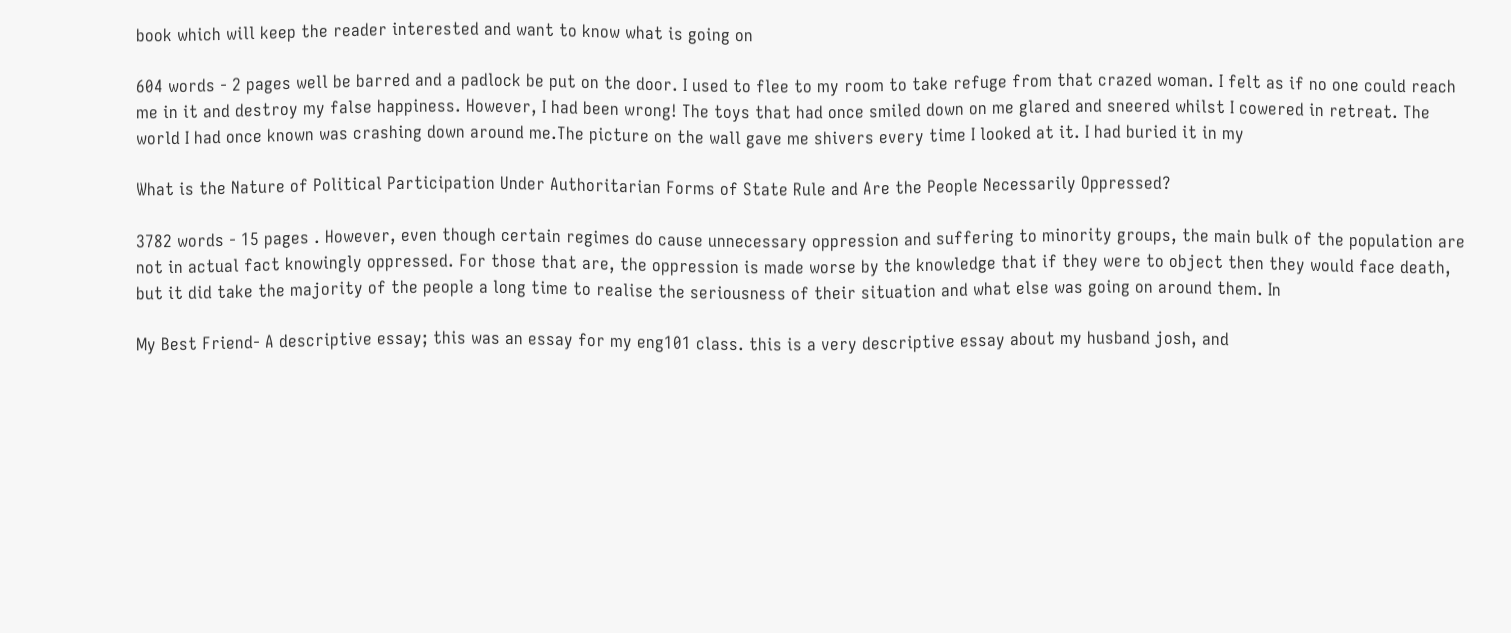book which will keep the reader interested and want to know what is going on

604 words - 2 pages well be barred and a padlock be put on the door. I used to flee to my room to take refuge from that crazed woman. I felt as if no one could reach me in it and destroy my false happiness. However, I had been wrong! The toys that had once smiled down on me glared and sneered whilst I cowered in retreat. The world I had once known was crashing down around me.The picture on the wall gave me shivers every time I looked at it. I had buried it in my

What is the Nature of Political Participation Under Authoritarian Forms of State Rule and Are the People Necessarily Oppressed?

3782 words - 15 pages . However, even though certain regimes do cause unnecessary oppression and suffering to minority groups, the main bulk of the population are not in actual fact knowingly oppressed. For those that are, the oppression is made worse by the knowledge that if they were to object then they would face death, but it did take the majority of the people a long time to realise the seriousness of their situation and what else was going on around them. In

My Best Friend- A descriptive essay; this was an essay for my eng101 class. this is a very descriptive essay about my husband josh, and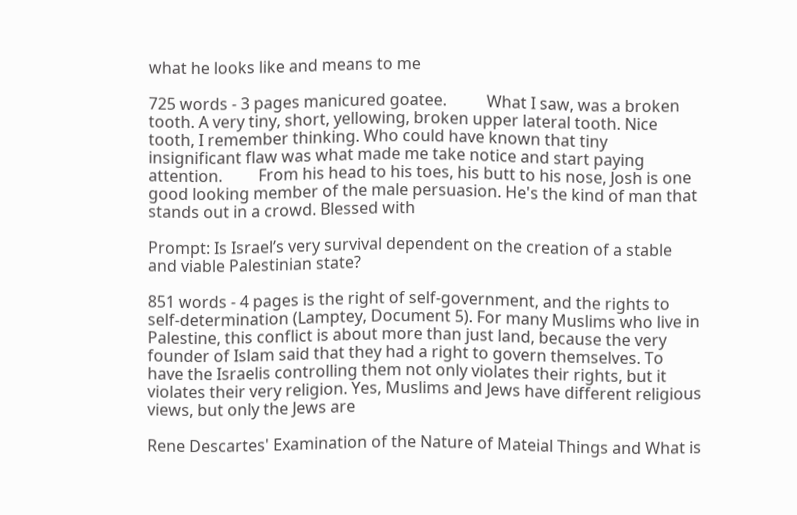what he looks like and means to me

725 words - 3 pages manicured goatee.          What I saw, was a broken tooth. A very tiny, short, yellowing, broken upper lateral tooth. Nice tooth, I remember thinking. Who could have known that tiny insignificant flaw was what made me take notice and start paying attention.         From his head to his toes, his butt to his nose, Josh is one good looking member of the male persuasion. He's the kind of man that stands out in a crowd. Blessed with

Prompt: Is Israel’s very survival dependent on the creation of a stable and viable Palestinian state?

851 words - 4 pages is the right of self-government, and the rights to self-determination (Lamptey, Document 5). For many Muslims who live in Palestine, this conflict is about more than just land, because the very founder of Islam said that they had a right to govern themselves. To have the Israelis controlling them not only violates their rights, but it violates their very religion. Yes, Muslims and Jews have different religious views, but only the Jews are

Rene Descartes' Examination of the Nature of Mateial Things and What is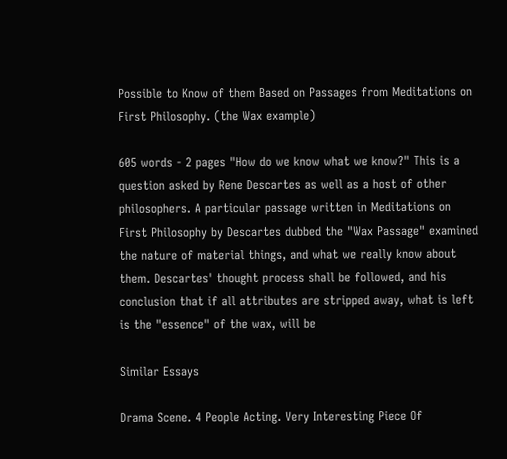Possible to Know of them Based on Passages from Meditations on First Philosophy. (the Wax example)

605 words - 2 pages "How do we know what we know?" This is a question asked by Rene Descartes as well as a host of other philosophers. A particular passage written in Meditations on First Philosophy by Descartes dubbed the "Wax Passage" examined the nature of material things, and what we really know about them. Descartes' thought process shall be followed, and his conclusion that if all attributes are stripped away, what is left is the "essence" of the wax, will be

Similar Essays

Drama Scene. 4 People Acting. Very Interesting Piece Of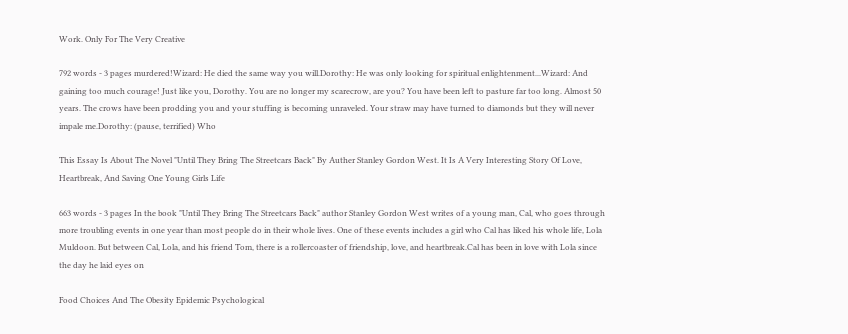Work. Only For The Very Creative

792 words - 3 pages murdered!Wizard: He died the same way you will.Dorothy: He was only looking for spiritual enlightenment...Wizard: And gaining too much courage! Just like you, Dorothy. You are no longer my scarecrow, are you? You have been left to pasture far too long. Almost 50 years. The crows have been prodding you and your stuffing is becoming unraveled. Your straw may have turned to diamonds but they will never impale me.Dorothy: (pause, terrified) Who

This Essay Is About The Novel "Until They Bring The Streetcars Back" By Auther Stanley Gordon West. It Is A Very Interesting Story Of Love, Heartbreak, And Saving One Young Girls Life

663 words - 3 pages In the book "Until They Bring The Streetcars Back" author Stanley Gordon West writes of a young man, Cal, who goes through more troubling events in one year than most people do in their whole lives. One of these events includes a girl who Cal has liked his whole life, Lola Muldoon. But between Cal, Lola, and his friend Tom, there is a rollercoaster of friendship, love, and heartbreak.Cal has been in love with Lola since the day he laid eyes on

Food Choices And The Obesity Epidemic Psychological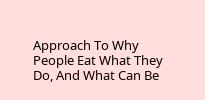Approach To Why People Eat What They Do, And What Can Be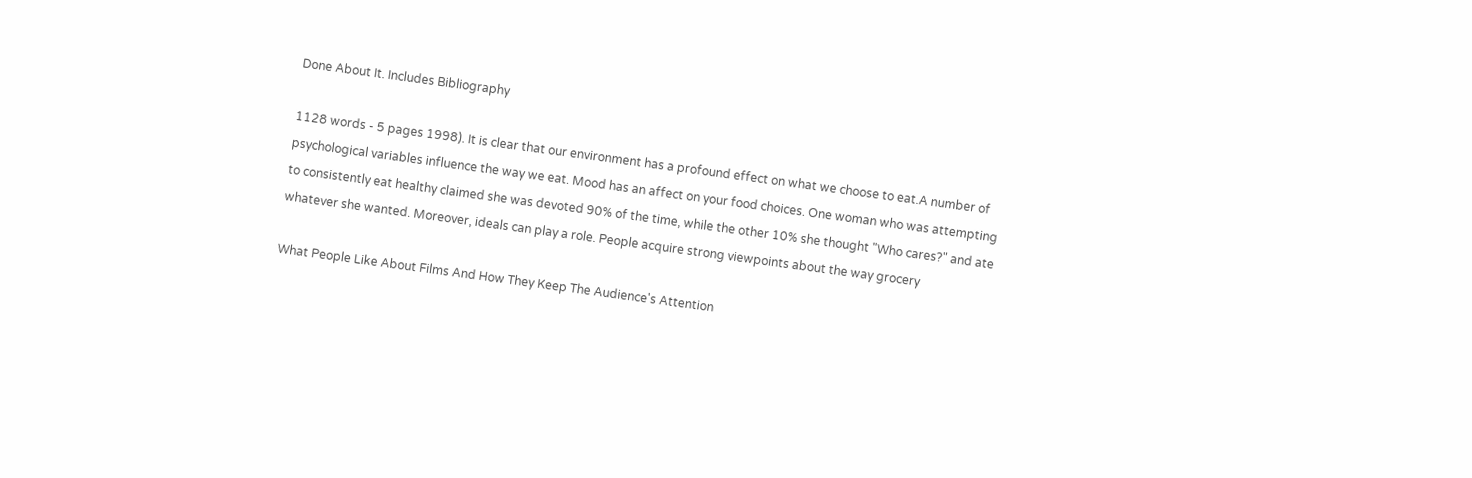Done About It. Includes Bibliography

1128 words - 5 pages 1998). It is clear that our environment has a profound effect on what we choose to eat.A number of psychological variables influence the way we eat. Mood has an affect on your food choices. One woman who was attempting to consistently eat healthy claimed she was devoted 90% of the time, while the other 10% she thought "Who cares?" and ate whatever she wanted. Moreover, ideals can play a role. People acquire strong viewpoints about the way grocery

What People Like About Films And How They Keep The Audience's Attention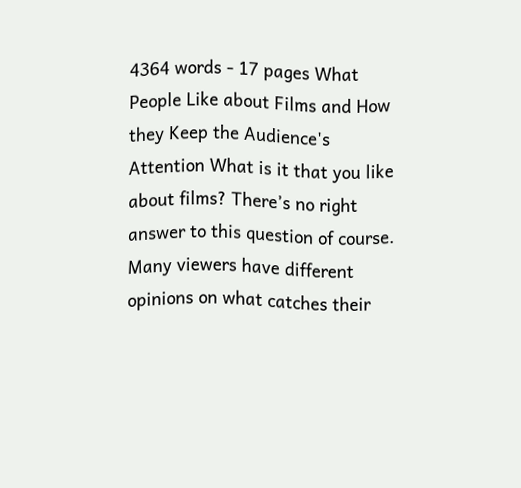4364 words - 17 pages What People Like about Films and How they Keep the Audience's Attention What is it that you like about films? There’s no right answer to this question of course. Many viewers have different opinions on what catches their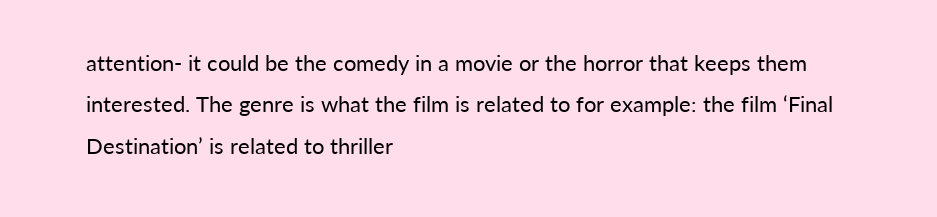attention- it could be the comedy in a movie or the horror that keeps them interested. The genre is what the film is related to for example: the film ‘Final Destination’ is related to thriller